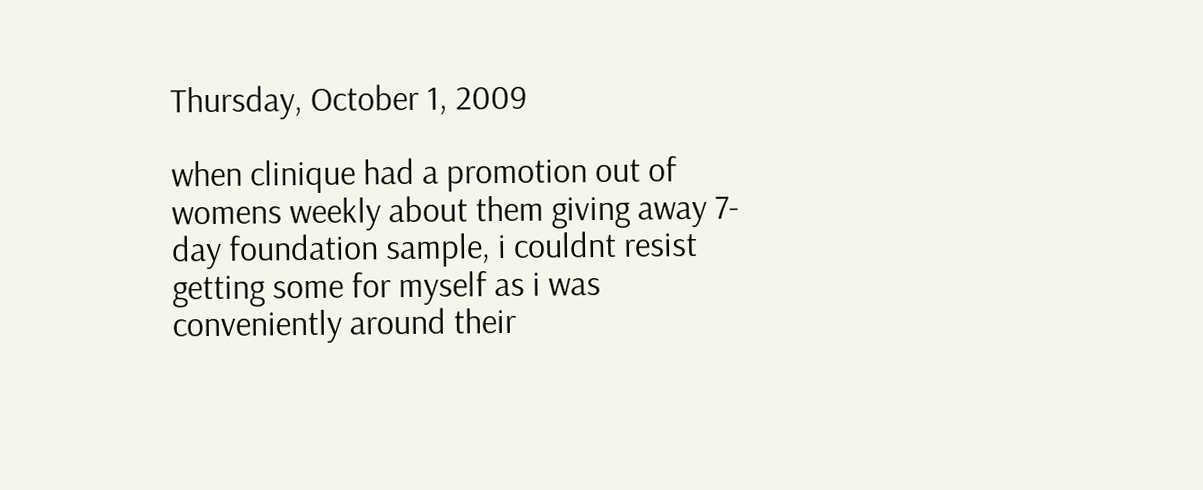Thursday, October 1, 2009

when clinique had a promotion out of womens weekly about them giving away 7-day foundation sample, i couldnt resist getting some for myself as i was conveniently around their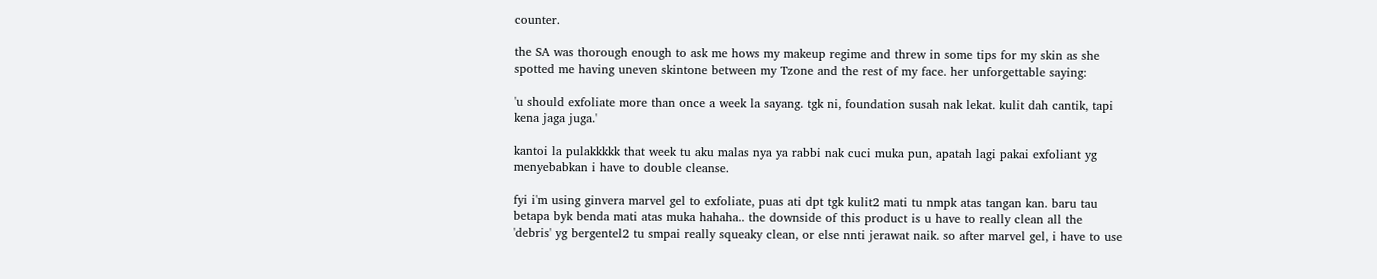counter.

the SA was thorough enough to ask me hows my makeup regime and threw in some tips for my skin as she spotted me having uneven skintone between my Tzone and the rest of my face. her unforgettable saying:

'u should exfoliate more than once a week la sayang. tgk ni, foundation susah nak lekat. kulit dah cantik, tapi kena jaga juga.'

kantoi la pulakkkkk that week tu aku malas nya ya rabbi nak cuci muka pun, apatah lagi pakai exfoliant yg menyebabkan i have to double cleanse.

fyi i'm using ginvera marvel gel to exfoliate, puas ati dpt tgk kulit2 mati tu nmpk atas tangan kan. baru tau betapa byk benda mati atas muka hahaha.. the downside of this product is u have to really clean all the 'debris' yg bergentel2 tu smpai really squeaky clean, or else nnti jerawat naik. so after marvel gel, i have to use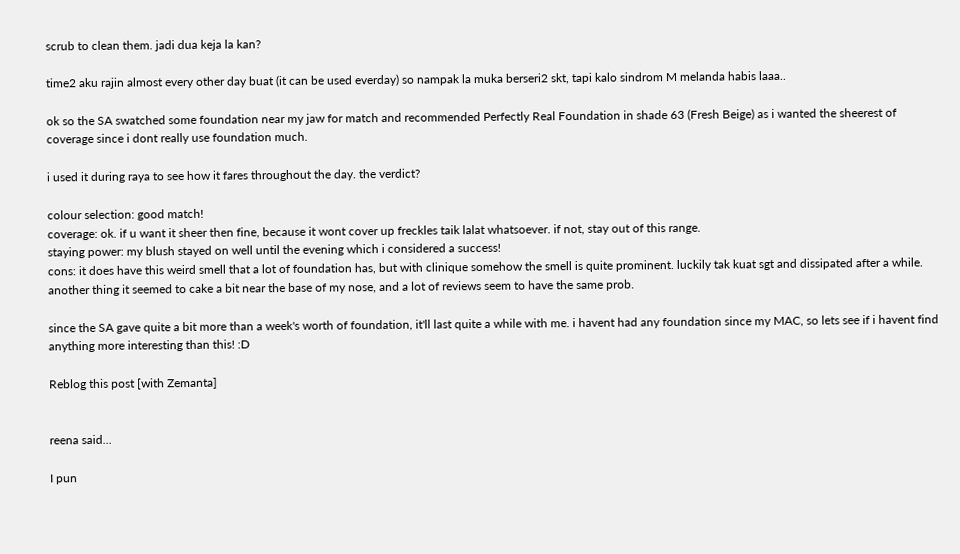scrub to clean them. jadi dua keja la kan?

time2 aku rajin almost every other day buat (it can be used everday) so nampak la muka berseri2 skt, tapi kalo sindrom M melanda habis laaa..

ok so the SA swatched some foundation near my jaw for match and recommended Perfectly Real Foundation in shade 63 (Fresh Beige) as i wanted the sheerest of coverage since i dont really use foundation much.

i used it during raya to see how it fares throughout the day. the verdict?

colour selection: good match!
coverage: ok. if u want it sheer then fine, because it wont cover up freckles taik lalat whatsoever. if not, stay out of this range.
staying power: my blush stayed on well until the evening which i considered a success!
cons: it does have this weird smell that a lot of foundation has, but with clinique somehow the smell is quite prominent. luckily tak kuat sgt and dissipated after a while. another thing it seemed to cake a bit near the base of my nose, and a lot of reviews seem to have the same prob.

since the SA gave quite a bit more than a week's worth of foundation, it'll last quite a while with me. i havent had any foundation since my MAC, so lets see if i havent find anything more interesting than this! :D

Reblog this post [with Zemanta]


reena said...

I pun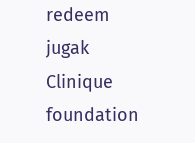redeem jugak Clinique foundation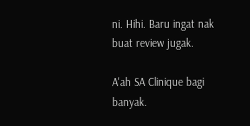ni. Hihi. Baru ingat nak buat review jugak.

A'ah SA Clinique bagi banyak.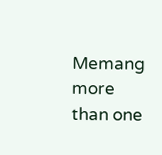Memang more than one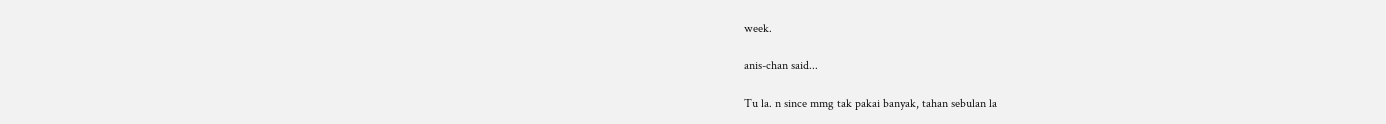week.

anis-chan said...

Tu la. n since mmg tak pakai banyak, tahan sebulan la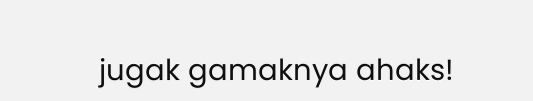jugak gamaknya ahaks!